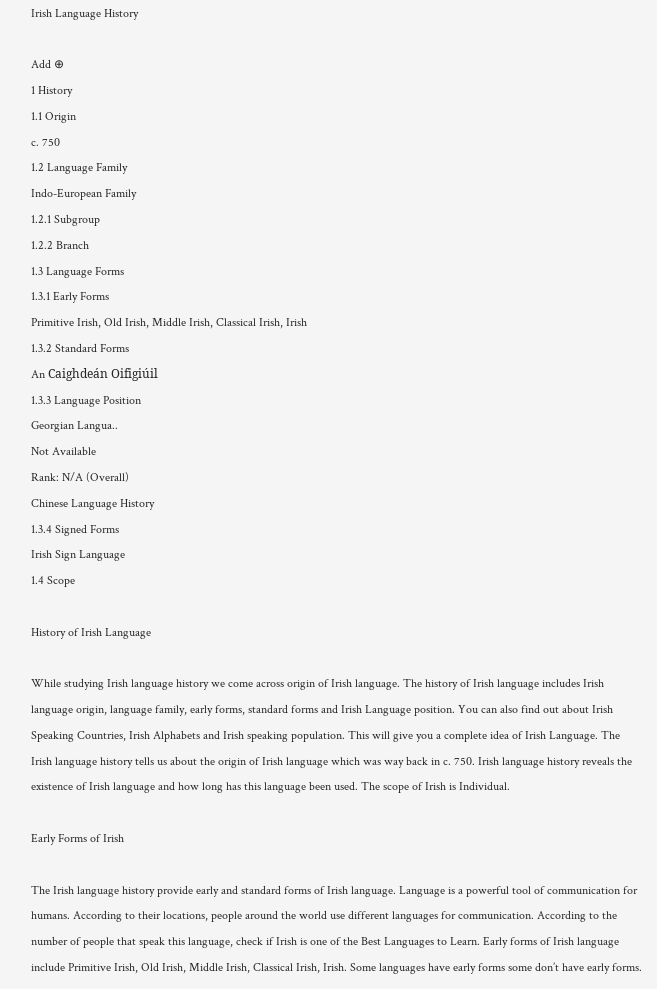Irish Language History

Add ⊕
1 History
1.1 Origin
c. 750
1.2 Language Family
Indo-European Family
1.2.1 Subgroup
1.2.2 Branch
1.3 Language Forms
1.3.1 Early Forms
Primitive Irish, Old Irish, Middle Irish, Classical Irish, Irish
1.3.2 Standard Forms
An Caighdeán Oifigiúil
1.3.3 Language Position
Georgian Langua..
Not Available
Rank: N/A (Overall)
Chinese Language History
1.3.4 Signed Forms
Irish Sign Language
1.4 Scope

History of Irish Language

While studying Irish language history we come across origin of Irish language. The history of Irish language includes Irish language origin, language family, early forms, standard forms and Irish Language position. You can also find out about Irish Speaking Countries, Irish Alphabets and Irish speaking population. This will give you a complete idea of Irish Language. The Irish language history tells us about the origin of Irish language which was way back in c. 750. Irish language history reveals the existence of Irish language and how long has this language been used. The scope of Irish is Individual.

Early Forms of Irish

The Irish language history provide early and standard forms of Irish language. Language is a powerful tool of communication for humans. According to their locations, people around the world use different languages for communication. According to the number of people that speak this language, check if Irish is one of the Best Languages to Learn. Early forms of Irish language include Primitive Irish, Old Irish, Middle Irish, Classical Irish, Irish. Some languages have early forms some don’t have early forms.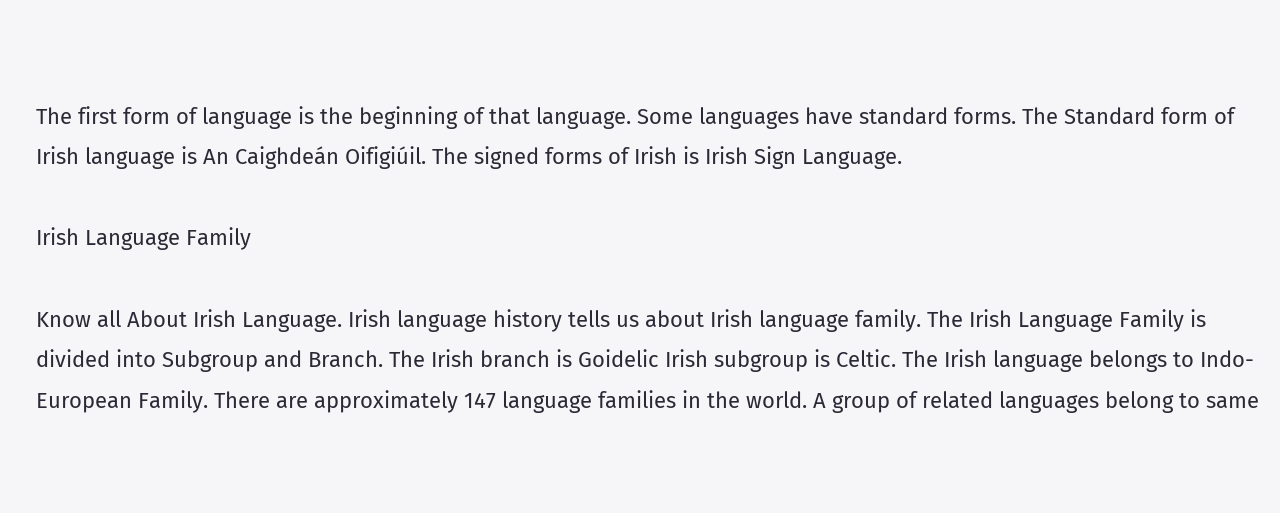The first form of language is the beginning of that language. Some languages have standard forms. The Standard form of Irish language is An Caighdeán Oifigiúil. The signed forms of Irish is Irish Sign Language.

Irish Language Family

Know all About Irish Language. Irish language history tells us about Irish language family. The Irish Language Family is divided into Subgroup and Branch. The Irish branch is Goidelic Irish subgroup is Celtic. The Irish language belongs to Indo-European Family. There are approximately 147 language families in the world. A group of related languages belong to same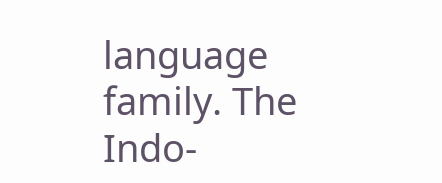language family. The Indo-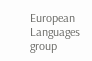European Languages group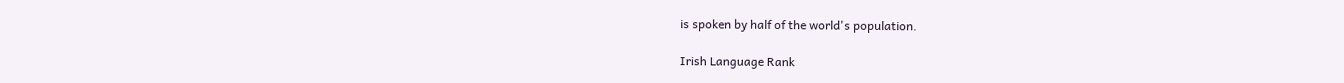is spoken by half of the world's population.

Irish Language Rank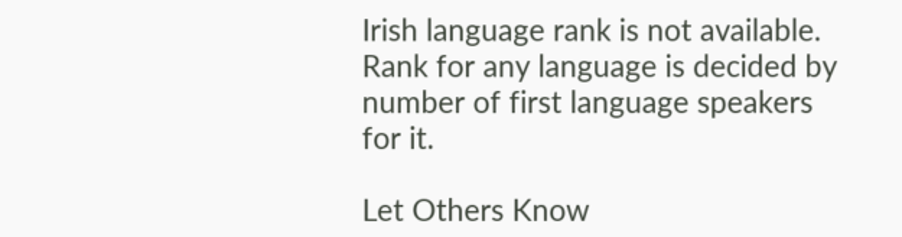Irish language rank is not available. Rank for any language is decided by number of first language speakers for it.

Let Others Know